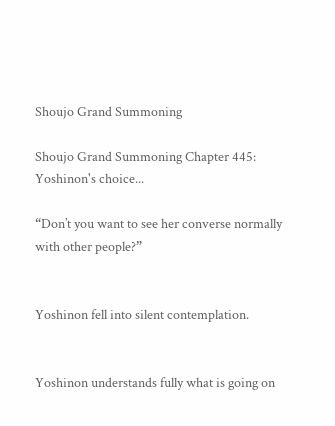Shoujo Grand Summoning

Shoujo Grand Summoning Chapter 445: Yoshinon's choice...

“Don’t you want to see her converse normally with other people?”


Yoshinon fell into silent contemplation.


Yoshinon understands fully what is going on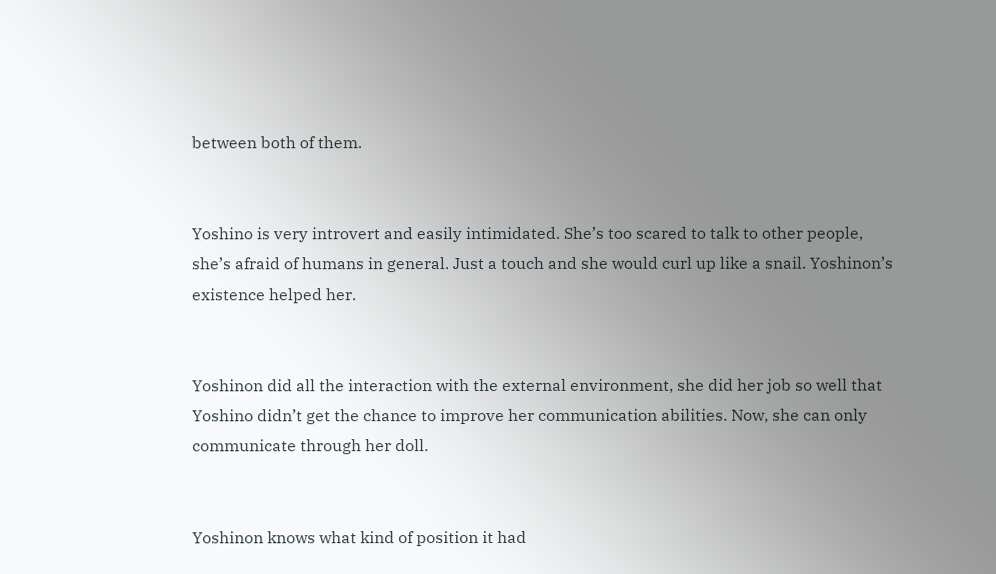between both of them.


Yoshino is very introvert and easily intimidated. She’s too scared to talk to other people, she’s afraid of humans in general. Just a touch and she would curl up like a snail. Yoshinon’s existence helped her.


Yoshinon did all the interaction with the external environment, she did her job so well that Yoshino didn’t get the chance to improve her communication abilities. Now, she can only communicate through her doll.


Yoshinon knows what kind of position it had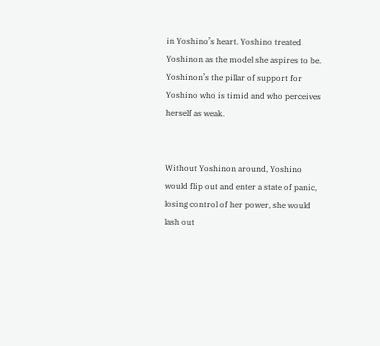in Yoshino’s heart. Yoshino treated Yoshinon as the model she aspires to be. Yoshinon’s the pillar of support for Yoshino who is timid and who perceives herself as weak.


Without Yoshinon around, Yoshino would flip out and enter a state of panic, losing control of her power, she would lash out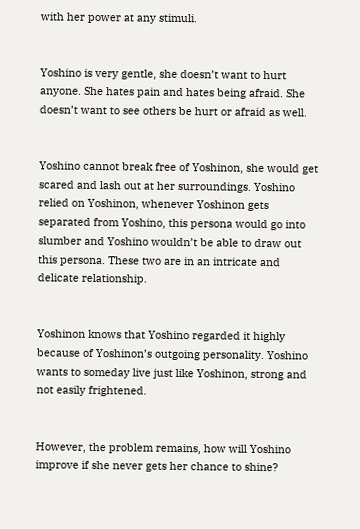with her power at any stimuli.


Yoshino is very gentle, she doesn’t want to hurt anyone. She hates pain and hates being afraid. She doesn’t want to see others be hurt or afraid as well.


Yoshino cannot break free of Yoshinon, she would get scared and lash out at her surroundings. Yoshino relied on Yoshinon, whenever Yoshinon gets separated from Yoshino, this persona would go into slumber and Yoshino wouldn’t be able to draw out this persona. These two are in an intricate and delicate relationship.


Yoshinon knows that Yoshino regarded it highly because of Yoshinon’s outgoing personality. Yoshino wants to someday live just like Yoshinon, strong and not easily frightened.


However, the problem remains, how will Yoshino improve if she never gets her chance to shine?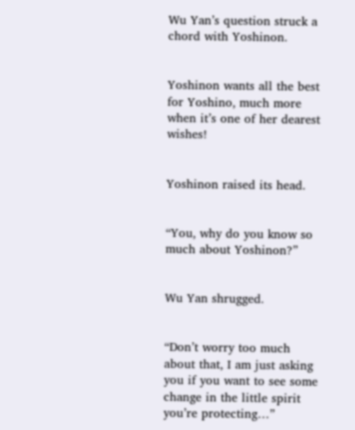Wu Yan’s question struck a chord with Yoshinon.


Yoshinon wants all the best for Yoshino, much more when it’s one of her dearest wishes!


Yoshinon raised its head.


“You, why do you know so much about Yoshinon?”


Wu Yan shrugged.


“Don’t worry too much about that, I am just asking you if you want to see some change in the little spirit you’re protecting…”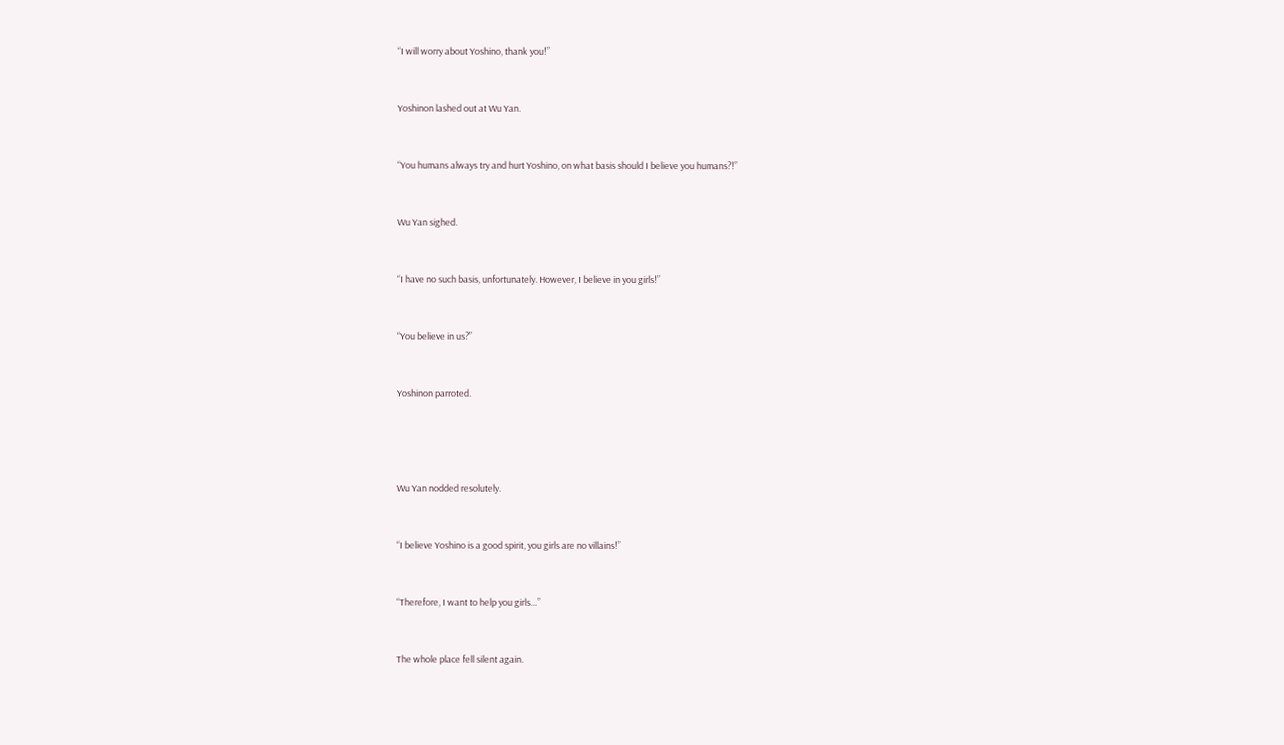“I will worry about Yoshino, thank you!”


Yoshinon lashed out at Wu Yan.


“You humans always try and hurt Yoshino, on what basis should I believe you humans?!”


Wu Yan sighed.


“I have no such basis, unfortunately. However, I believe in you girls!”


“You believe in us?”


Yoshinon parroted.




Wu Yan nodded resolutely.


“I believe Yoshino is a good spirit, you girls are no villains!”


“Therefore, I want to help you girls…”


The whole place fell silent again.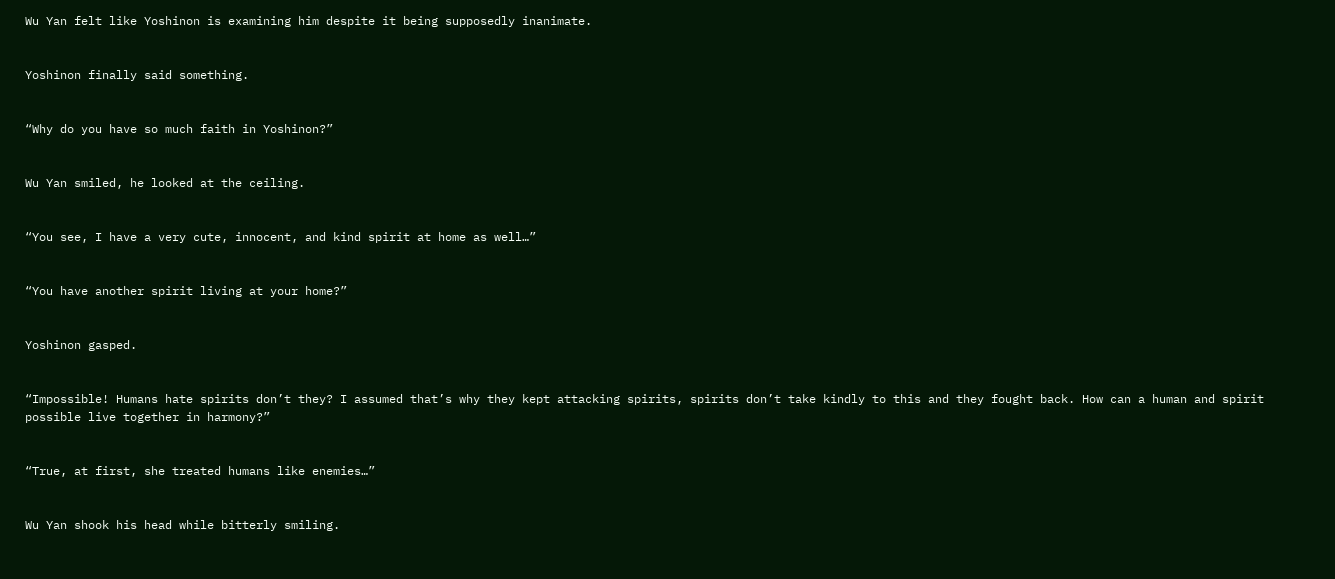Wu Yan felt like Yoshinon is examining him despite it being supposedly inanimate.


Yoshinon finally said something.


“Why do you have so much faith in Yoshinon?”


Wu Yan smiled, he looked at the ceiling.


“You see, I have a very cute, innocent, and kind spirit at home as well…”


“You have another spirit living at your home?”


Yoshinon gasped.


“Impossible! Humans hate spirits don’t they? I assumed that’s why they kept attacking spirits, spirits don’t take kindly to this and they fought back. How can a human and spirit possible live together in harmony?”


“True, at first, she treated humans like enemies…”


Wu Yan shook his head while bitterly smiling.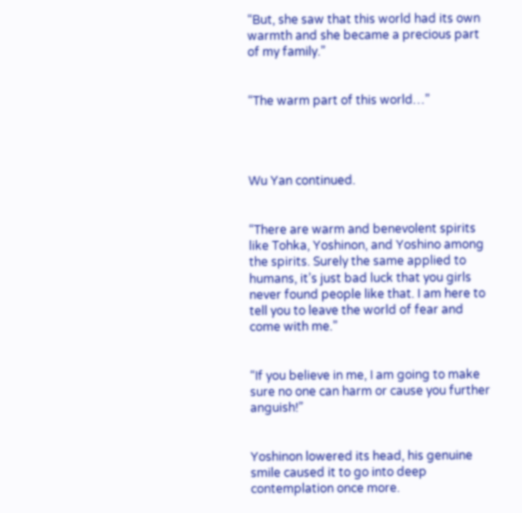“But, she saw that this world had its own warmth and she became a precious part of my family.”


“The warm part of this world…”




Wu Yan continued.


“There are warm and benevolent spirits like Tohka, Yoshinon, and Yoshino among the spirits. Surely the same applied to humans, it’s just bad luck that you girls never found people like that. I am here to tell you to leave the world of fear and come with me.”


“If you believe in me, I am going to make sure no one can harm or cause you further anguish!”


Yoshinon lowered its head, his genuine smile caused it to go into deep contemplation once more.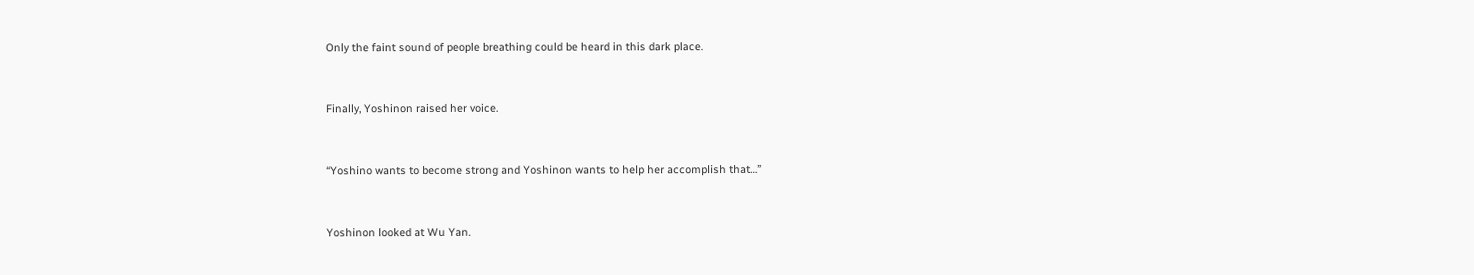Only the faint sound of people breathing could be heard in this dark place.


Finally, Yoshinon raised her voice.


“Yoshino wants to become strong and Yoshinon wants to help her accomplish that…”


Yoshinon looked at Wu Yan.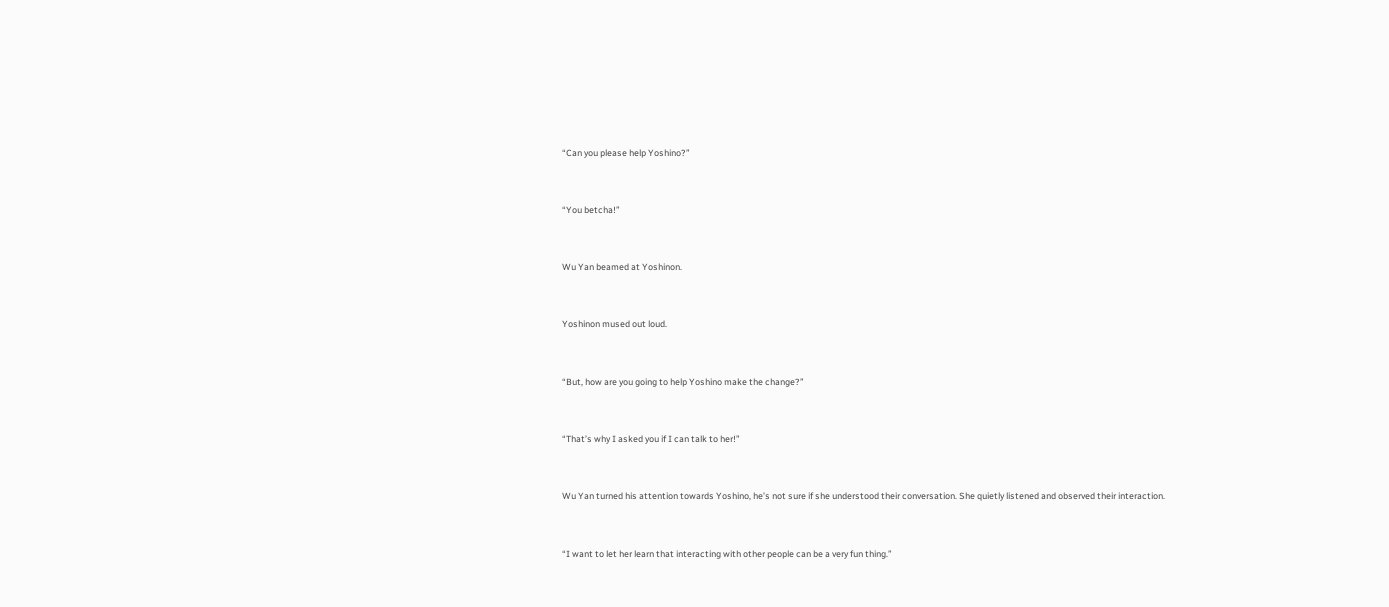“Can you please help Yoshino?”


“You betcha!”


Wu Yan beamed at Yoshinon.


Yoshinon mused out loud.


“But, how are you going to help Yoshino make the change?”


“That’s why I asked you if I can talk to her!”


Wu Yan turned his attention towards Yoshino, he’s not sure if she understood their conversation. She quietly listened and observed their interaction.


“I want to let her learn that interacting with other people can be a very fun thing.”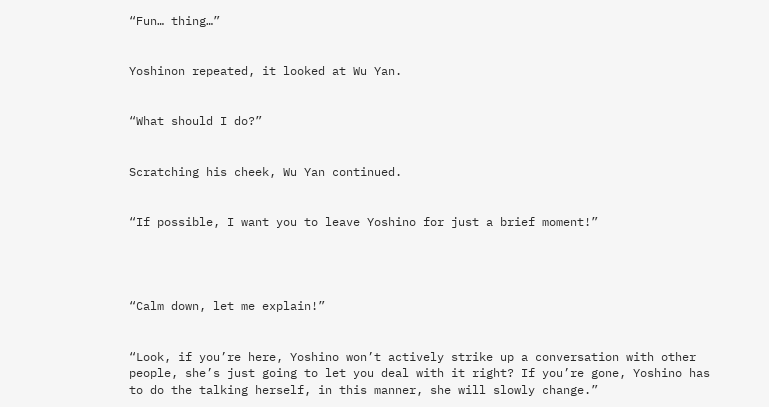“Fun… thing…”


Yoshinon repeated, it looked at Wu Yan.


“What should I do?”


Scratching his cheek, Wu Yan continued.


“If possible, I want you to leave Yoshino for just a brief moment!”




“Calm down, let me explain!”


“Look, if you’re here, Yoshino won’t actively strike up a conversation with other people, she’s just going to let you deal with it right? If you’re gone, Yoshino has to do the talking herself, in this manner, she will slowly change.”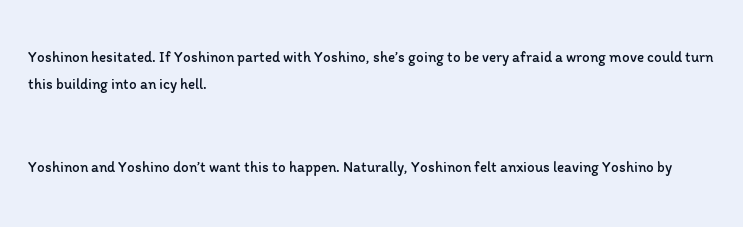Yoshinon hesitated. If Yoshinon parted with Yoshino, she’s going to be very afraid a wrong move could turn this building into an icy hell.


Yoshinon and Yoshino don’t want this to happen. Naturally, Yoshinon felt anxious leaving Yoshino by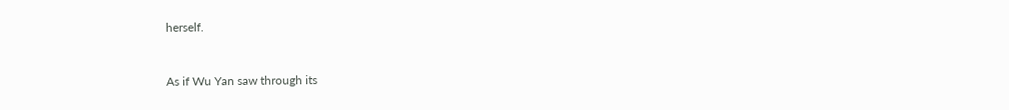herself.


As if Wu Yan saw through its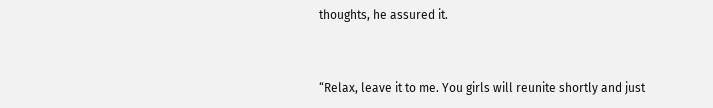thoughts, he assured it.


“Relax, leave it to me. You girls will reunite shortly and just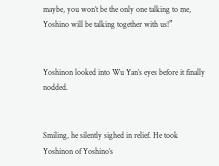maybe, you won’t be the only one talking to me, Yoshino will be talking together with us!”


Yoshinon looked into Wu Yan’s eyes before it finally nodded.


Smiling, he silently sighed in relief. He took Yoshinon of Yoshino’s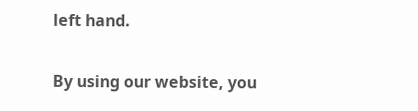left hand.

By using our website, you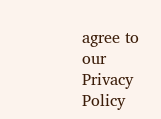agree to our Privacy Policy